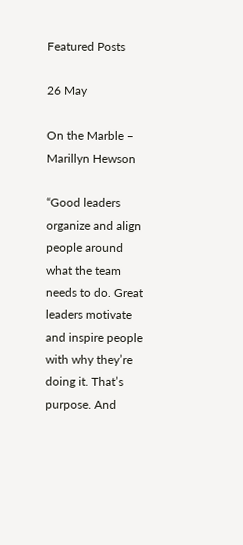Featured Posts

26 May

On the Marble – Marillyn Hewson

“Good leaders organize and align people around what the team needs to do. Great leaders motivate and inspire people with why they’re doing it. That’s purpose. And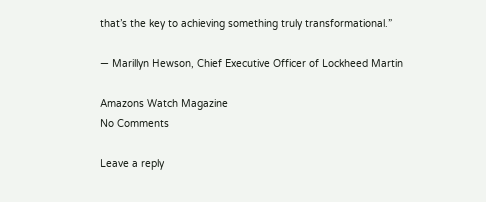that’s the key to achieving something truly transformational.”

— Marillyn Hewson, Chief Executive Officer of Lockheed Martin

Amazons Watch Magazine
No Comments

Leave a reply